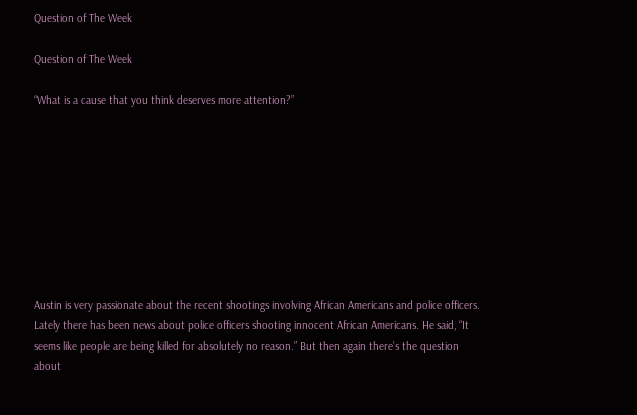Question of The Week

Question of The Week

“What is a cause that you think deserves more attention?”









Austin is very passionate about the recent shootings involving African Americans and police officers. Lately there has been news about police officers shooting innocent African Americans. He said, “It seems like people are being killed for absolutely no reason.” But then again there’s the question about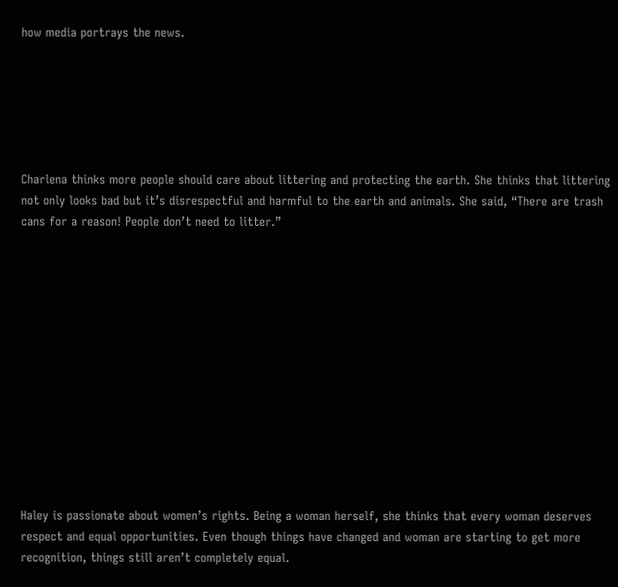how media portrays the news.






Charlena thinks more people should care about littering and protecting the earth. She thinks that littering not only looks bad but it’s disrespectful and harmful to the earth and animals. She said, “There are trash cans for a reason! People don’t need to litter.”













Haley is passionate about women’s rights. Being a woman herself, she thinks that every woman deserves respect and equal opportunities. Even though things have changed and woman are starting to get more recognition, things still aren’t completely equal.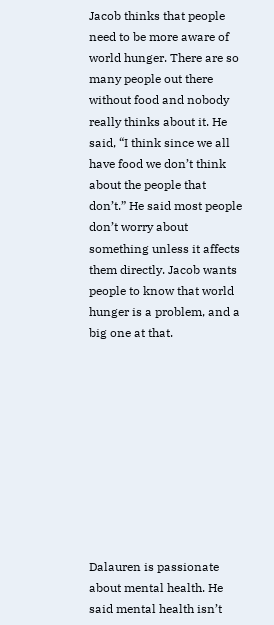Jacob thinks that people need to be more aware of world hunger. There are so many people out there without food and nobody really thinks about it. He said, “I think since we all have food we don’t think about the people that don’t.” He said most people don’t worry about something unless it affects them directly. Jacob wants people to know that world hunger is a problem, and a big one at that.










Dalauren is passionate about mental health. He said mental health isn’t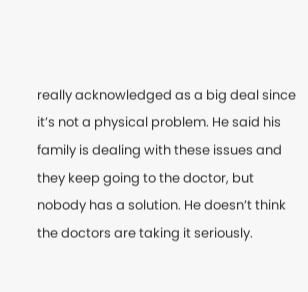really acknowledged as a big deal since it’s not a physical problem. He said his family is dealing with these issues and they keep going to the doctor, but nobody has a solution. He doesn’t think the doctors are taking it seriously.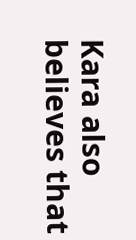Kara also believes that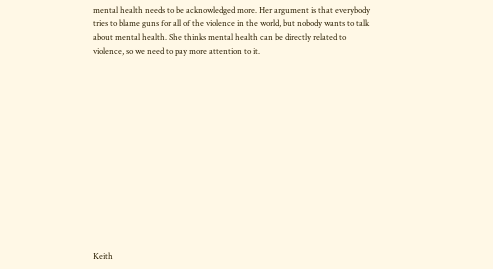mental health needs to be acknowledged more. Her argument is that everybody tries to blame guns for all of the violence in the world, but nobody wants to talk about mental health. She thinks mental health can be directly related to violence, so we need to pay more attention to it.














Keith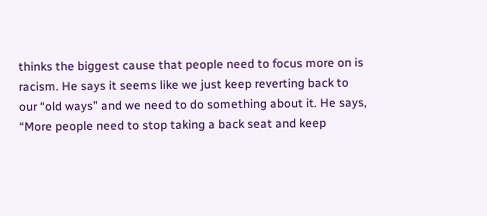thinks the biggest cause that people need to focus more on is racism. He says it seems like we just keep reverting back to our “old ways” and we need to do something about it. He says, “More people need to stop taking a back seat and keep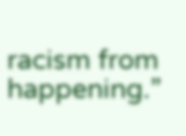racism from happening.”